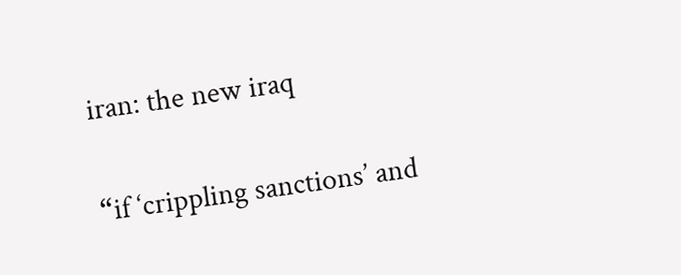iran: the new iraq

“if ‘crippling sanctions’ and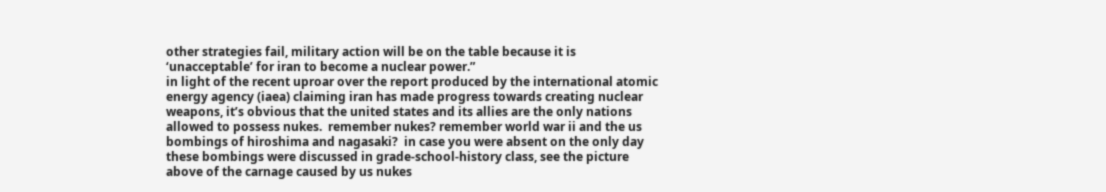other strategies fail, military action will be on the table because it is ‘unacceptable’ for iran to become a nuclear power.”
in light of the recent uproar over the report produced by the international atomic energy agency (iaea) claiming iran has made progress towards creating nuclear weapons, it’s obvious that the united states and its allies are the only nations allowed to possess nukes.  remember nukes? remember world war ii and the us bombings of hiroshima and nagasaki?  in case you were absent on the only day these bombings were discussed in grade-school-history class, see the picture above of the carnage caused by us nukes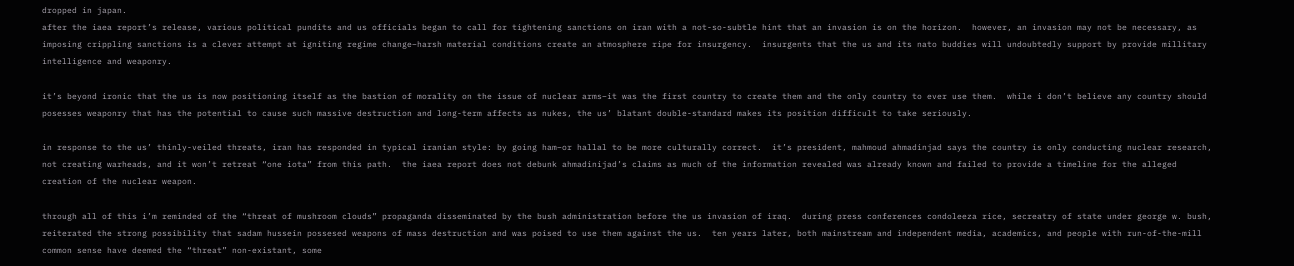dropped in japan.
after the iaea report’s release, various political pundits and us officials began to call for tightening sanctions on iran with a not-so-subtle hint that an invasion is on the horizon.  however, an invasion may not be necessary, as imposing crippling sanctions is a clever attempt at igniting regime change–harsh material conditions create an atmosphere ripe for insurgency.  insurgents that the us and its nato buddies will undoubtedly support by provide millitary intelligence and weaponry.

it’s beyond ironic that the us is now positioning itself as the bastion of morality on the issue of nuclear arms–it was the first country to create them and the only country to ever use them.  while i don’t believe any country should posesses weaponry that has the potential to cause such massive destruction and long-term affects as nukes, the us’ blatant double-standard makes its position difficult to take seriously.

in response to the us’ thinly-veiled threats, iran has responded in typical iranian style: by going ham–or hallal to be more culturally correct.  it’s president, mahmoud ahmadinjad says the country is only conducting nuclear research, not creating warheads, and it won’t retreat “one iota” from this path.  the iaea report does not debunk ahmadinijad’s claims as much of the information revealed was already known and failed to provide a timeline for the alleged creation of the nuclear weapon.

through all of this i’m reminded of the “threat of mushroom clouds” propaganda disseminated by the bush administration before the us invasion of iraq.  during press conferences condoleeza rice, secreatry of state under george w. bush, reiterated the strong possibility that sadam hussein possesed weapons of mass destruction and was poised to use them against the us.  ten years later, both mainstream and independent media, academics, and people with run-of-the-mill common sense have deemed the “threat” non-existant, some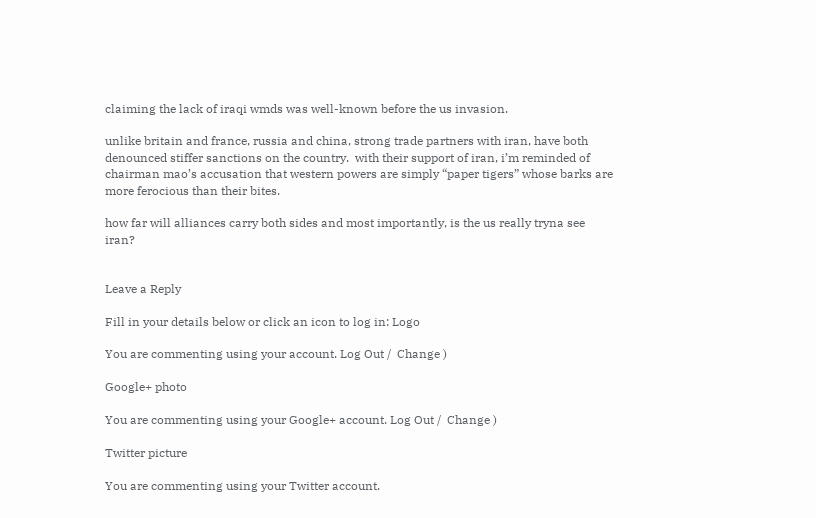claiming the lack of iraqi wmds was well-known before the us invasion.

unlike britain and france, russia and china, strong trade partners with iran, have both denounced stiffer sanctions on the country.  with their support of iran, i’m reminded of chairman mao’s accusation that western powers are simply “paper tigers” whose barks are more ferocious than their bites.

how far will alliances carry both sides and most importantly, is the us really tryna see iran?


Leave a Reply

Fill in your details below or click an icon to log in: Logo

You are commenting using your account. Log Out /  Change )

Google+ photo

You are commenting using your Google+ account. Log Out /  Change )

Twitter picture

You are commenting using your Twitter account.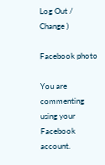Log Out /  Change )

Facebook photo

You are commenting using your Facebook account.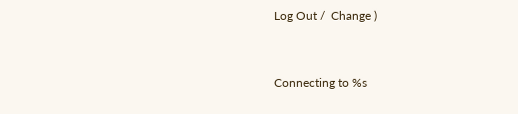Log Out /  Change )


Connecting to %s